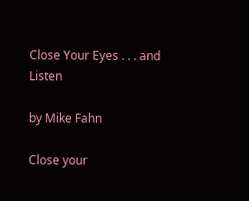Close Your Eyes . . . and Listen

by Mike Fahn

Close your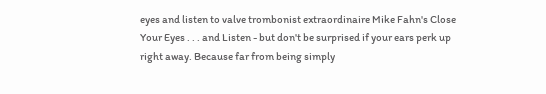eyes and listen to valve trombonist extraordinaire Mike Fahn's Close Your Eyes . . . and Listen - but don't be surprised if your ears perk up right away. Because far from being simply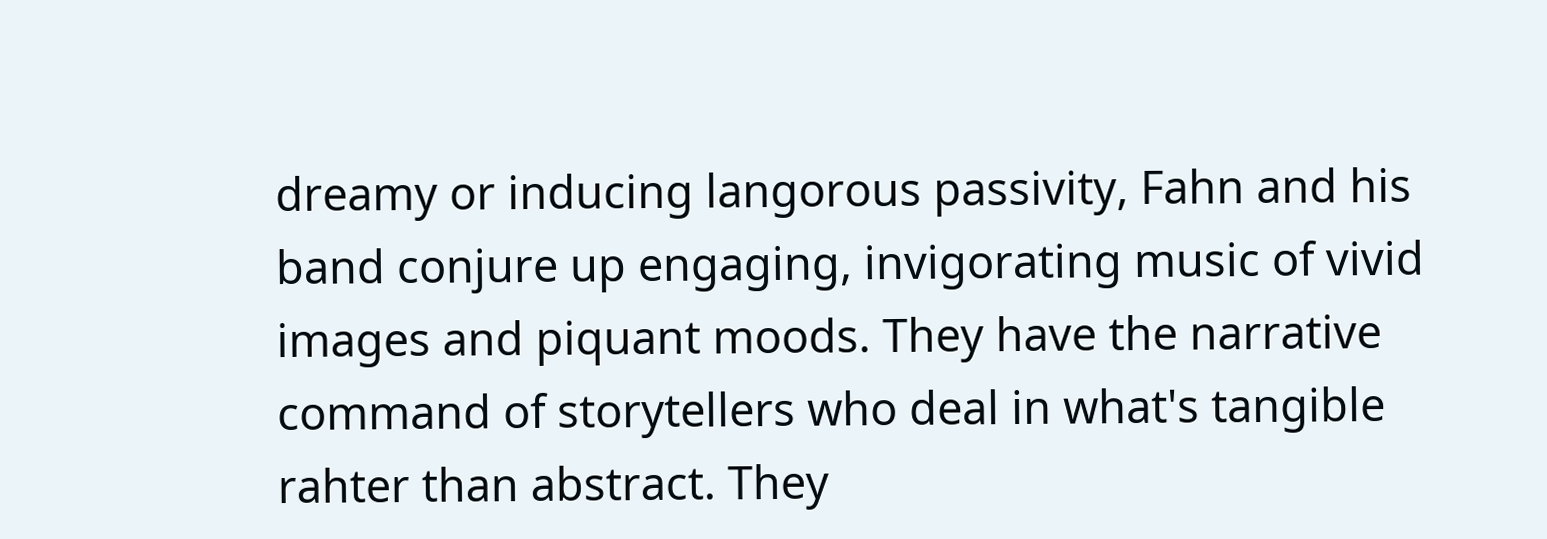dreamy or inducing langorous passivity, Fahn and his band conjure up engaging, invigorating music of vivid images and piquant moods. They have the narrative command of storytellers who deal in what's tangible rahter than abstract. They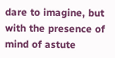dare to imagine, but with the presence of mind of astute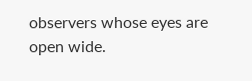observers whose eyes are open wide.